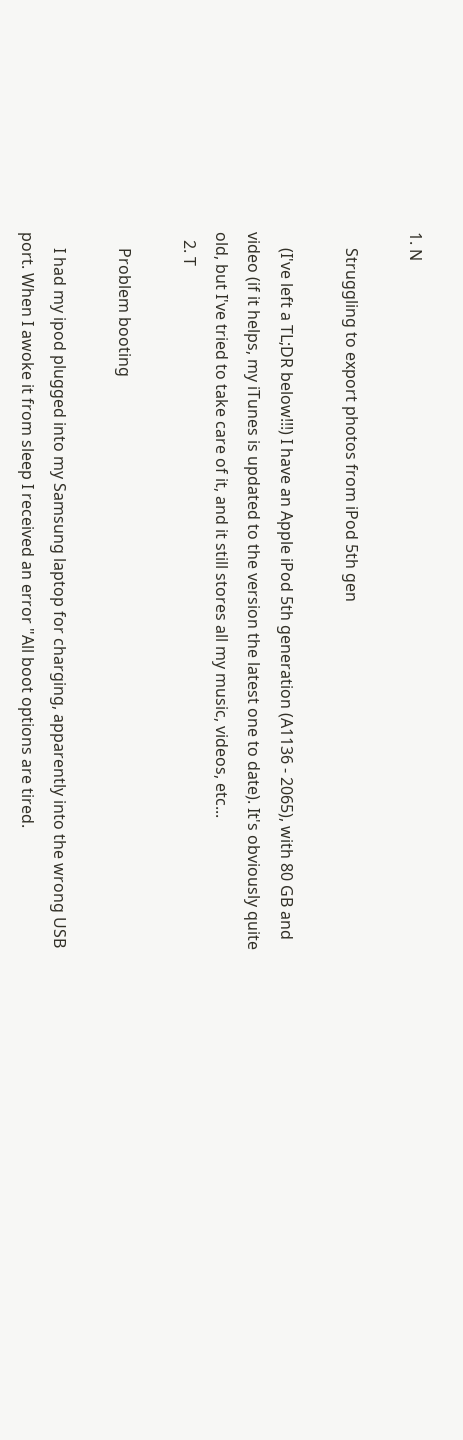1. N

    Struggling to export photos from iPod 5th gen

    (I've left a TL;DR below!!!) I have an Apple iPod 5th generation (A1136 - 2065), with 80 GB and video (if it helps, my iTunes is updated to the version the latest one to date). It's obviously quite old, but I've tried to take care of it, and it still stores all my music, videos, etc...
  2. T

    Problem booting

    I had my ipod plugged into my Samsung laptop for charging, apparently into the wrong USB port. When I awoke it from sleep I received an error "All boot options are tired.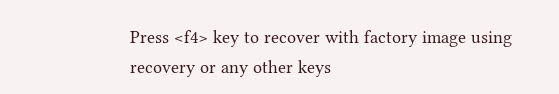Press <f4> key to recover with factory image using recovery or any other keys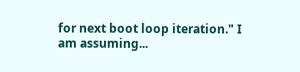for next boot loop iteration." I am assuming...